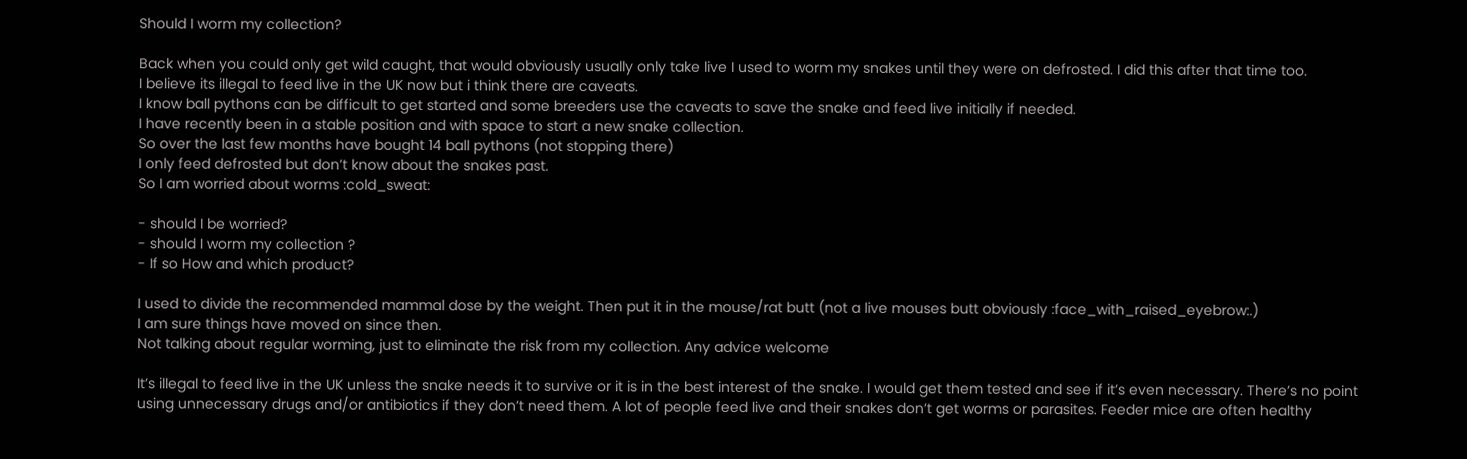Should I worm my collection?

Back when you could only get wild caught, that would obviously usually only take live I used to worm my snakes until they were on defrosted. I did this after that time too.
I believe its illegal to feed live in the UK now but i think there are caveats.
I know ball pythons can be difficult to get started and some breeders use the caveats to save the snake and feed live initially if needed.
I have recently been in a stable position and with space to start a new snake collection.
So over the last few months have bought 14 ball pythons (not stopping there)
I only feed defrosted but don’t know about the snakes past.
So I am worried about worms :cold_sweat:

- should I be worried?
- should I worm my collection ?
- If so How and which product?

I used to divide the recommended mammal dose by the weight. Then put it in the mouse/rat butt (not a live mouses butt obviously :face_with_raised_eyebrow:.)
I am sure things have moved on since then.
Not talking about regular worming, just to eliminate the risk from my collection. Any advice welcome

It’s illegal to feed live in the UK unless the snake needs it to survive or it is in the best interest of the snake. I would get them tested and see if it’s even necessary. There’s no point using unnecessary drugs and/or antibiotics if they don’t need them. A lot of people feed live and their snakes don’t get worms or parasites. Feeder mice are often healthy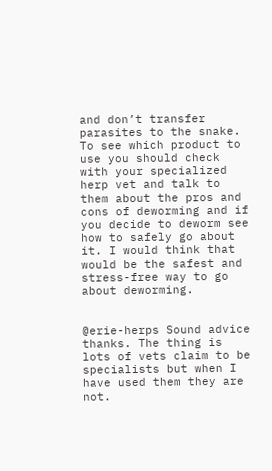and don’t transfer parasites to the snake. To see which product to use you should check with your specialized herp vet and talk to them about the pros and cons of deworming and if you decide to deworm see how to safely go about it. I would think that would be the safest and stress-free way to go about deworming.


@erie-herps Sound advice thanks. The thing is lots of vets claim to be specialists but when I have used them they are not.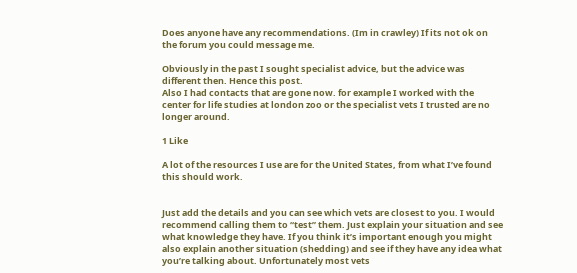Does anyone have any recommendations. (Im in crawley) If its not ok on the forum you could message me.

Obviously in the past I sought specialist advice, but the advice was different then. Hence this post.
Also I had contacts that are gone now. for example I worked with the center for life studies at london zoo or the specialist vets I trusted are no longer around.

1 Like

A lot of the resources I use are for the United States, from what I’ve found this should work.


Just add the details and you can see which vets are closest to you. I would recommend calling them to “test” them. Just explain your situation and see what knowledge they have. If you think it’s important enough you might also explain another situation (shedding) and see if they have any idea what you’re talking about. Unfortunately most vets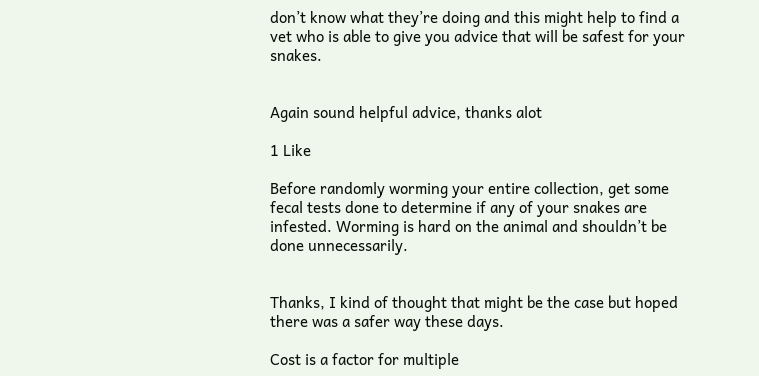don’t know what they’re doing and this might help to find a vet who is able to give you advice that will be safest for your snakes.


Again sound helpful advice, thanks alot

1 Like

Before randomly worming your entire collection, get some fecal tests done to determine if any of your snakes are infested. Worming is hard on the animal and shouldn’t be done unnecessarily.


Thanks, I kind of thought that might be the case but hoped there was a safer way these days.

Cost is a factor for multiple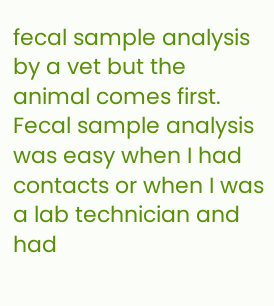fecal sample analysis by a vet but the animal comes first.
Fecal sample analysis was easy when I had contacts or when I was a lab technician and had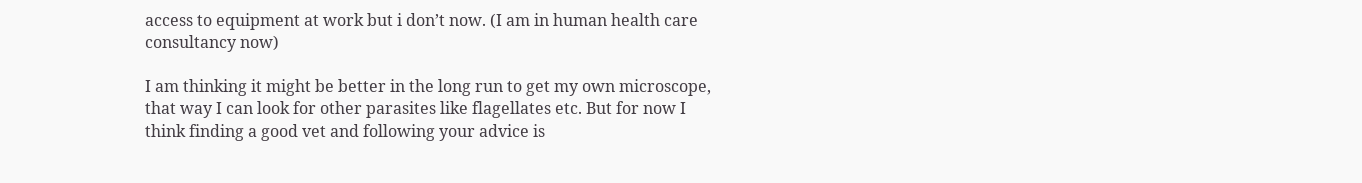access to equipment at work but i don’t now. (I am in human health care consultancy now)

I am thinking it might be better in the long run to get my own microscope, that way I can look for other parasites like flagellates etc. But for now I think finding a good vet and following your advice is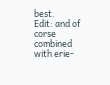best.
Edit: and of corse combined with erie-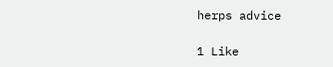herps advice

1 Like